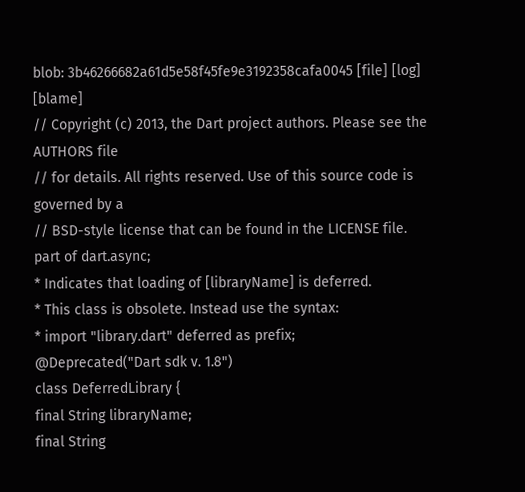blob: 3b46266682a61d5e58f45fe9e3192358cafa0045 [file] [log] [blame]
// Copyright (c) 2013, the Dart project authors. Please see the AUTHORS file
// for details. All rights reserved. Use of this source code is governed by a
// BSD-style license that can be found in the LICENSE file.
part of dart.async;
* Indicates that loading of [libraryName] is deferred.
* This class is obsolete. Instead use the syntax:
* import "library.dart" deferred as prefix;
@Deprecated("Dart sdk v. 1.8")
class DeferredLibrary {
final String libraryName;
final String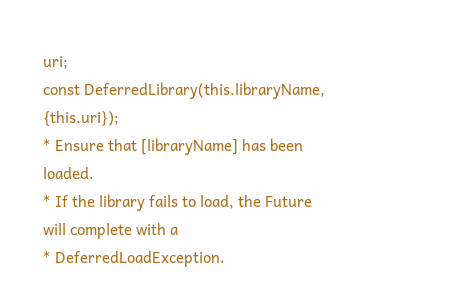uri;
const DeferredLibrary(this.libraryName, {this.uri});
* Ensure that [libraryName] has been loaded.
* If the library fails to load, the Future will complete with a
* DeferredLoadException.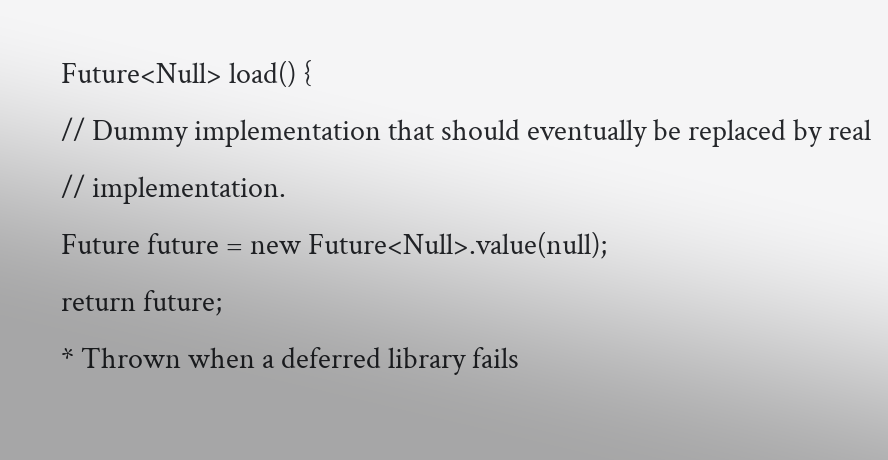Future<Null> load() {
// Dummy implementation that should eventually be replaced by real
// implementation.
Future future = new Future<Null>.value(null);
return future;
* Thrown when a deferred library fails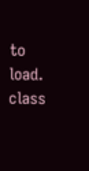to load.
class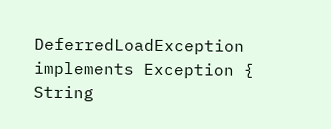DeferredLoadException implements Exception {
String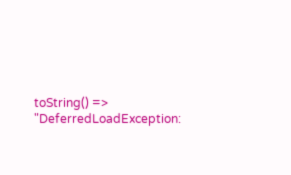toString() => "DeferredLoadException: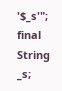'$_s'";
final String _s;